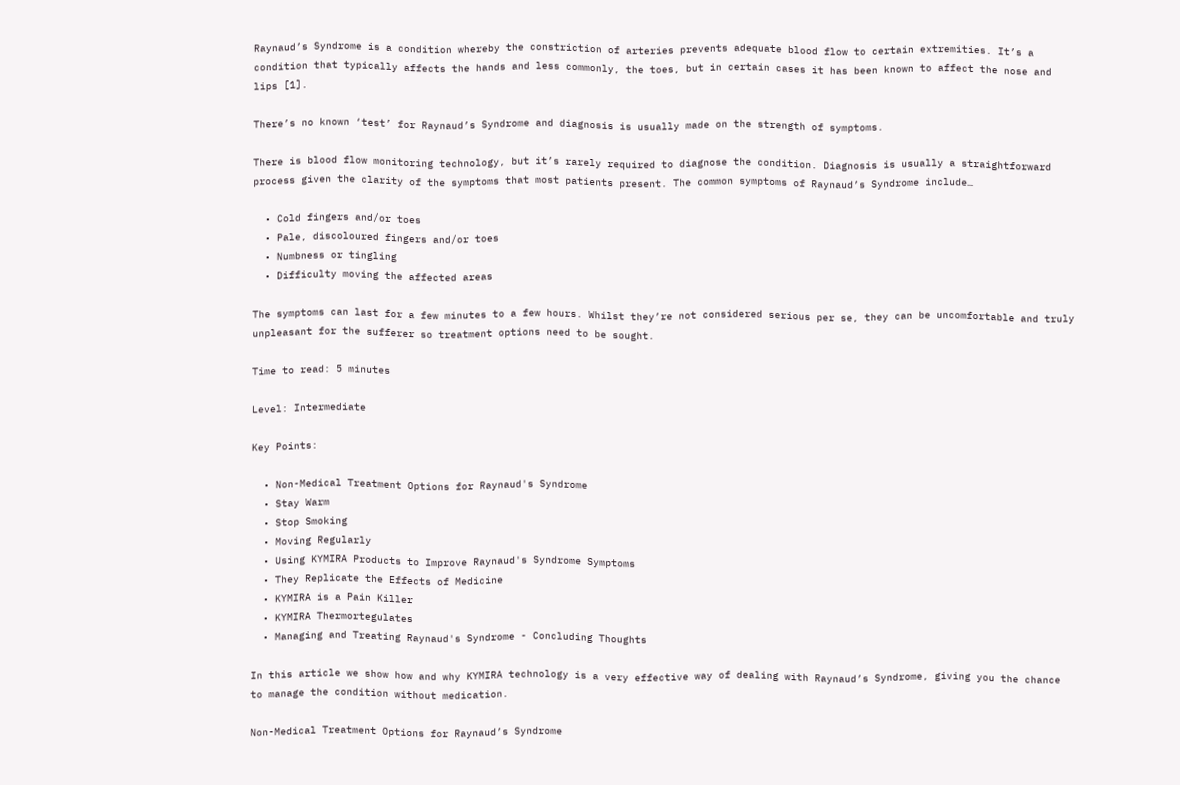Raynaud’s Syndrome is a condition whereby the constriction of arteries prevents adequate blood flow to certain extremities. It’s a condition that typically affects the hands and less commonly, the toes, but in certain cases it has been known to affect the nose and lips [1].

There’s no known ‘test’ for Raynaud’s Syndrome and diagnosis is usually made on the strength of symptoms.

There is blood flow monitoring technology, but it’s rarely required to diagnose the condition. Diagnosis is usually a straightforward process given the clarity of the symptoms that most patients present. The common symptoms of Raynaud’s Syndrome include…

  • Cold fingers and/or toes
  • Pale, discoloured fingers and/or toes
  • Numbness or tingling
  • Difficulty moving the affected areas

The symptoms can last for a few minutes to a few hours. Whilst they’re not considered serious per se, they can be uncomfortable and truly unpleasant for the sufferer so treatment options need to be sought.

Time to read: 5 minutes

Level: Intermediate

Key Points:

  • Non-Medical Treatment Options for Raynaud's Syndrome
  • Stay Warm
  • Stop Smoking
  • Moving Regularly
  • Using KYMIRA Products to Improve Raynaud's Syndrome Symptoms
  • They Replicate the Effects of Medicine
  • KYMIRA is a Pain Killer
  • KYMIRA Thermortegulates
  • Managing and Treating Raynaud's Syndrome - Concluding Thoughts

In this article we show how and why KYMIRA technology is a very effective way of dealing with Raynaud’s Syndrome, giving you the chance to manage the condition without medication.

Non-Medical Treatment Options for Raynaud’s Syndrome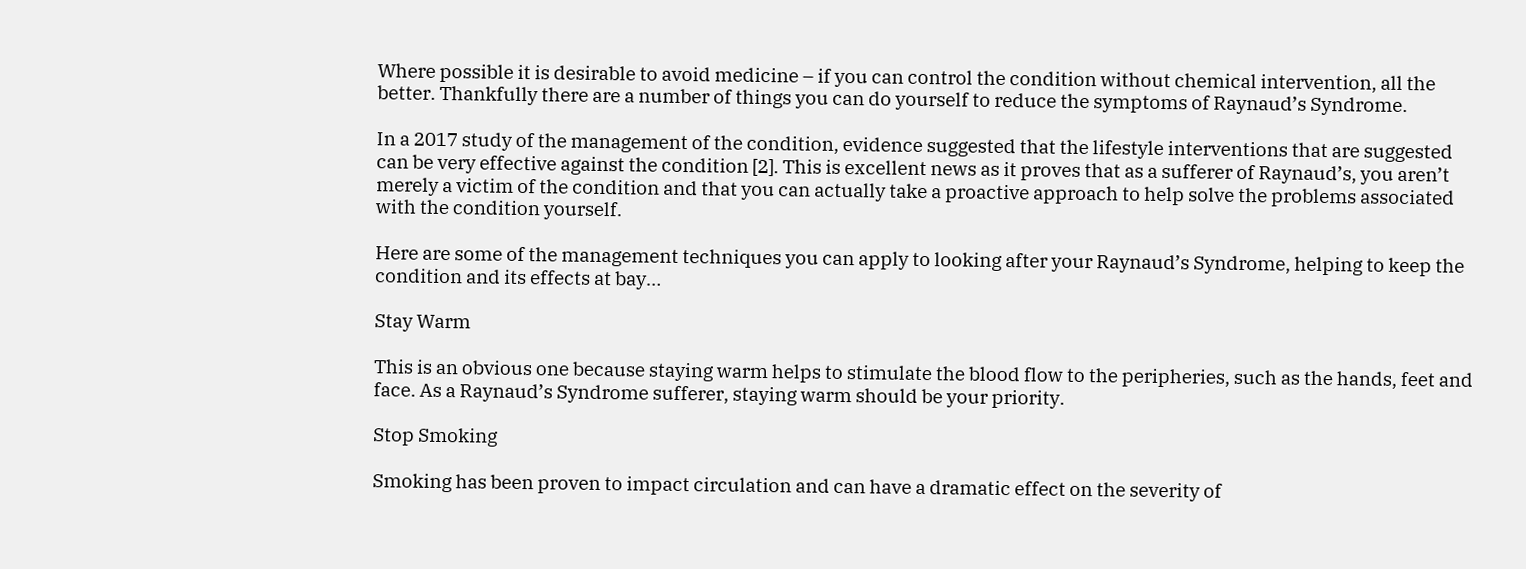Where possible it is desirable to avoid medicine – if you can control the condition without chemical intervention, all the better. Thankfully there are a number of things you can do yourself to reduce the symptoms of Raynaud’s Syndrome.

In a 2017 study of the management of the condition, evidence suggested that the lifestyle interventions that are suggested can be very effective against the condition [2]. This is excellent news as it proves that as a sufferer of Raynaud’s, you aren’t merely a victim of the condition and that you can actually take a proactive approach to help solve the problems associated with the condition yourself.

Here are some of the management techniques you can apply to looking after your Raynaud’s Syndrome, helping to keep the condition and its effects at bay…

Stay Warm

This is an obvious one because staying warm helps to stimulate the blood flow to the peripheries, such as the hands, feet and face. As a Raynaud’s Syndrome sufferer, staying warm should be your priority.

Stop Smoking

Smoking has been proven to impact circulation and can have a dramatic effect on the severity of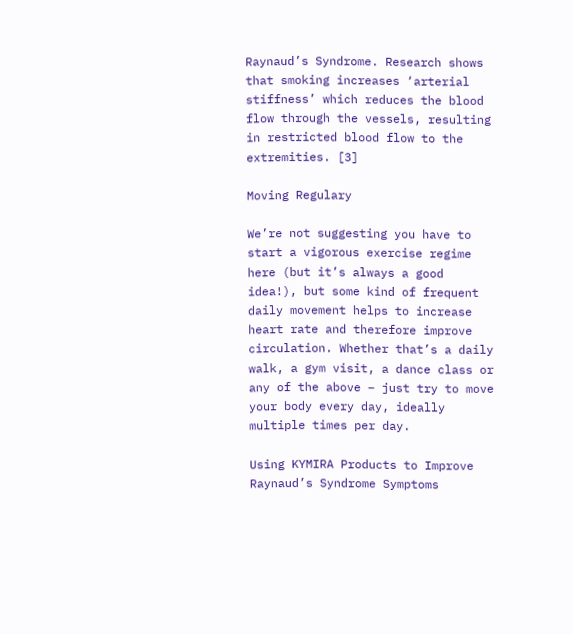Raynaud’s Syndrome. Research shows that smoking increases ‘arterial stiffness’ which reduces the blood flow through the vessels, resulting in restricted blood flow to the extremities. [3]

Moving Regulary

We’re not suggesting you have to start a vigorous exercise regime here (but it’s always a good idea!), but some kind of frequent daily movement helps to increase heart rate and therefore improve circulation. Whether that’s a daily walk, a gym visit, a dance class or any of the above – just try to move your body every day, ideally multiple times per day.

Using KYMIRA Products to Improve Raynaud’s Syndrome Symptoms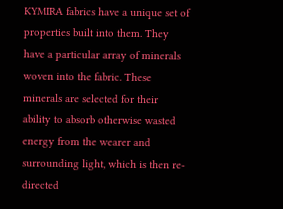KYMIRA fabrics have a unique set of properties built into them. They have a particular array of minerals woven into the fabric. These minerals are selected for their ability to absorb otherwise wasted energy from the wearer and surrounding light, which is then re-directed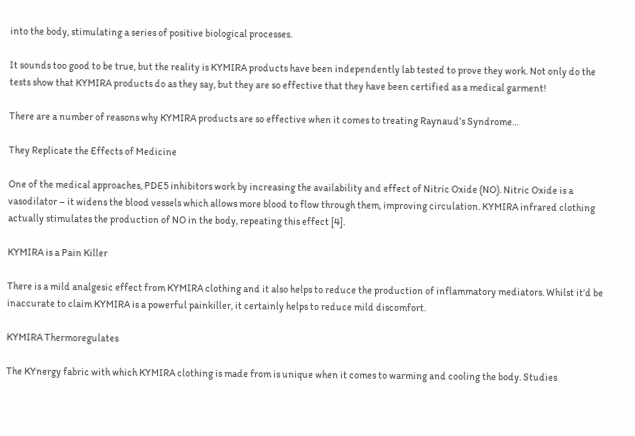into the body, stimulating a series of positive biological processes.

It sounds too good to be true, but the reality is KYMIRA products have been independently lab tested to prove they work. Not only do the tests show that KYMIRA products do as they say, but they are so effective that they have been certified as a medical garment!

There are a number of reasons why KYMIRA products are so effective when it comes to treating Raynaud’s Syndrome…

They Replicate the Effects of Medicine

One of the medical approaches, PDE5 inhibitors work by increasing the availability and effect of Nitric Oxide (NO). Nitric Oxide is a vasodilator – it widens the blood vessels which allows more blood to flow through them, improving circulation. KYMIRA infrared clothing actually stimulates the production of NO in the body, repeating this effect [4].

KYMIRA is a Pain Killer

There is a mild analgesic effect from KYMIRA clothing and it also helps to reduce the production of inflammatory mediators. Whilst it’d be inaccurate to claim KYMIRA is a powerful painkiller, it certainly helps to reduce mild discomfort.

KYMIRA Thermoregulates

The KYnergy fabric with which KYMIRA clothing is made from is unique when it comes to warming and cooling the body. Studies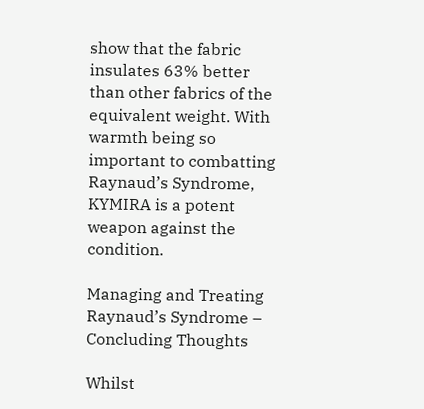show that the fabric insulates 63% better than other fabrics of the equivalent weight. With warmth being so important to combatting Raynaud’s Syndrome, KYMIRA is a potent weapon against the condition.

Managing and Treating Raynaud’s Syndrome – Concluding Thoughts

Whilst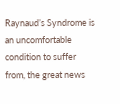Raynaud’s Syndrome is an uncomfortable condition to suffer from, the great news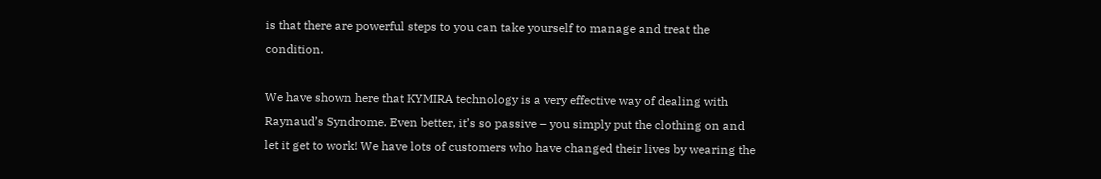is that there are powerful steps to you can take yourself to manage and treat the condition.

We have shown here that KYMIRA technology is a very effective way of dealing with Raynaud’s Syndrome. Even better, it’s so passive – you simply put the clothing on and let it get to work! We have lots of customers who have changed their lives by wearing the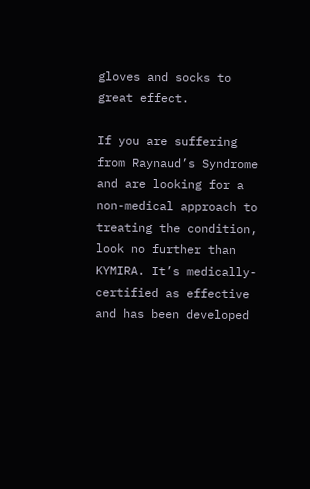gloves and socks to great effect.

If you are suffering from Raynaud’s Syndrome and are looking for a non-medical approach to treating the condition, look no further than KYMIRA. It’s medically-certified as effective and has been developed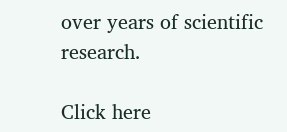over years of scientific research.

Click here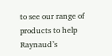to see our range of products to help Raynaud’s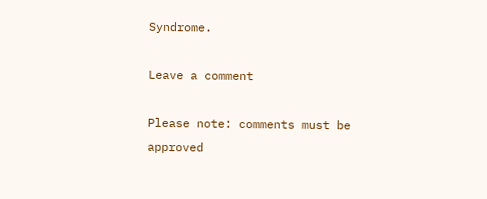Syndrome.

Leave a comment

Please note: comments must be approved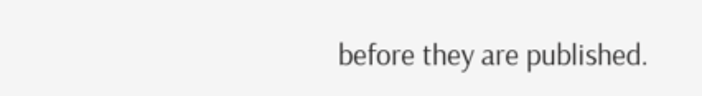before they are published.